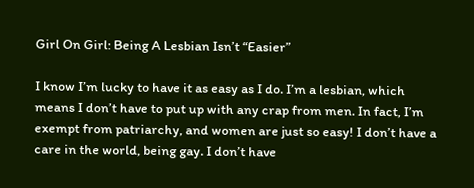Girl On Girl: Being A Lesbian Isn’t “Easier”

I know I’m lucky to have it as easy as I do. I’m a lesbian, which means I don’t have to put up with any crap from men. In fact, I’m exempt from patriarchy, and women are just so easy! I don’t have a care in the world, being gay. I don’t have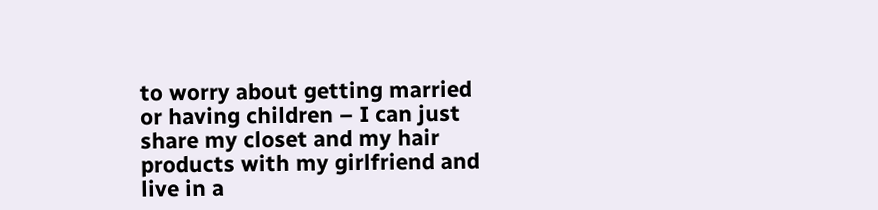to worry about getting married or having children – I can just share my closet and my hair products with my girlfriend and live in a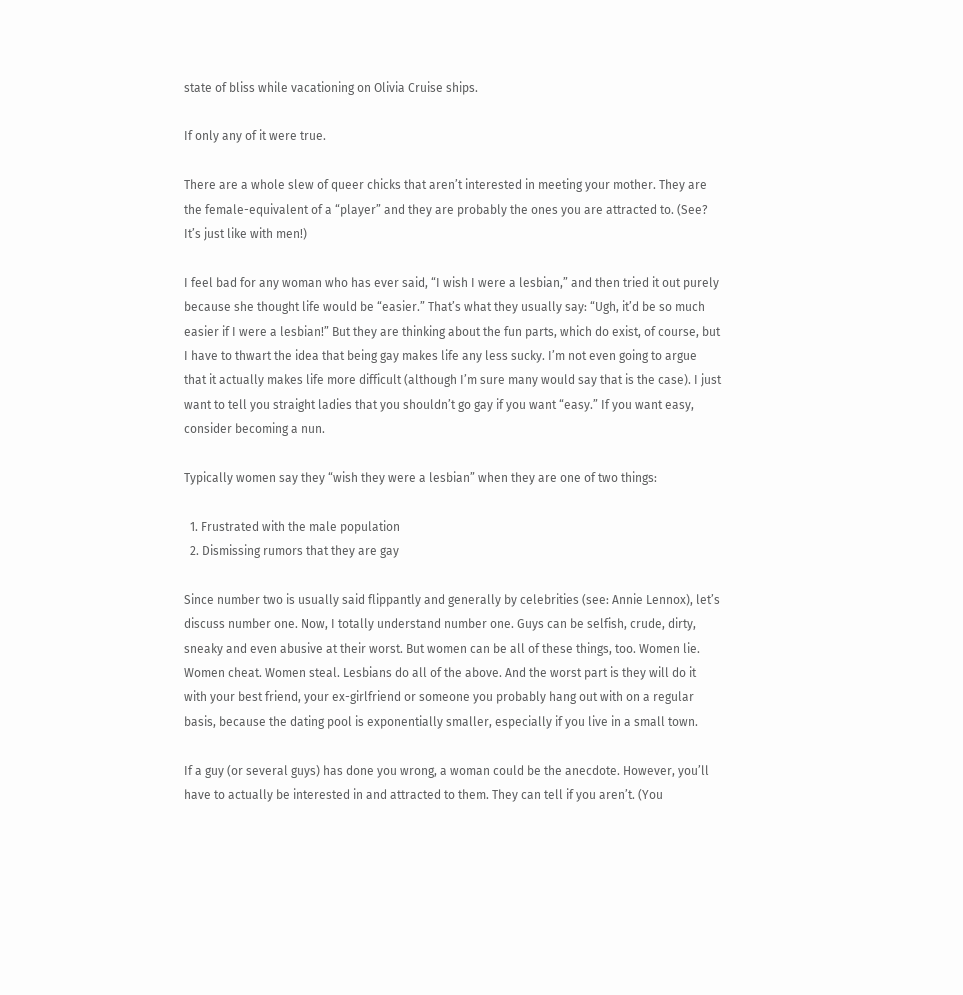state of bliss while vacationing on Olivia Cruise ships.

If only any of it were true.

There are a whole slew of queer chicks that aren’t interested in meeting your mother. They are the female-equivalent of a “player” and they are probably the ones you are attracted to. (See? It’s just like with men!)

I feel bad for any woman who has ever said, “I wish I were a lesbian,” and then tried it out purely because she thought life would be “easier.” That’s what they usually say: “Ugh, it’d be so much easier if I were a lesbian!” But they are thinking about the fun parts, which do exist, of course, but I have to thwart the idea that being gay makes life any less sucky. I’m not even going to argue that it actually makes life more difficult (although I’m sure many would say that is the case). I just want to tell you straight ladies that you shouldn’t go gay if you want “easy.” If you want easy, consider becoming a nun.

Typically women say they “wish they were a lesbian” when they are one of two things:

  1. Frustrated with the male population
  2. Dismissing rumors that they are gay

Since number two is usually said flippantly and generally by celebrities (see: Annie Lennox), let’s discuss number one. Now, I totally understand number one. Guys can be selfish, crude, dirty, sneaky and even abusive at their worst. But women can be all of these things, too. Women lie. Women cheat. Women steal. Lesbians do all of the above. And the worst part is they will do it with your best friend, your ex-girlfriend or someone you probably hang out with on a regular basis, because the dating pool is exponentially smaller, especially if you live in a small town.

If a guy (or several guys) has done you wrong, a woman could be the anecdote. However, you’ll have to actually be interested in and attracted to them. They can tell if you aren’t. (You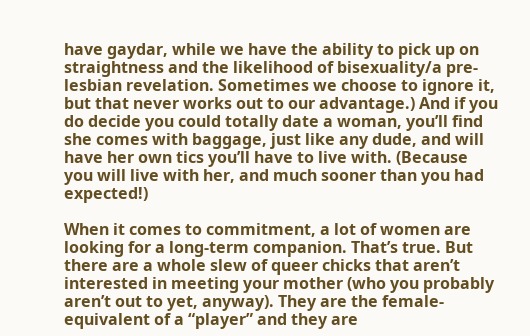have gaydar, while we have the ability to pick up on straightness and the likelihood of bisexuality/a pre-lesbian revelation. Sometimes we choose to ignore it, but that never works out to our advantage.) And if you do decide you could totally date a woman, you’ll find she comes with baggage, just like any dude, and will have her own tics you’ll have to live with. (Because you will live with her, and much sooner than you had expected!)

When it comes to commitment, a lot of women are looking for a long-term companion. That’s true. But there are a whole slew of queer chicks that aren’t interested in meeting your mother (who you probably aren’t out to yet, anyway). They are the female-equivalent of a “player” and they are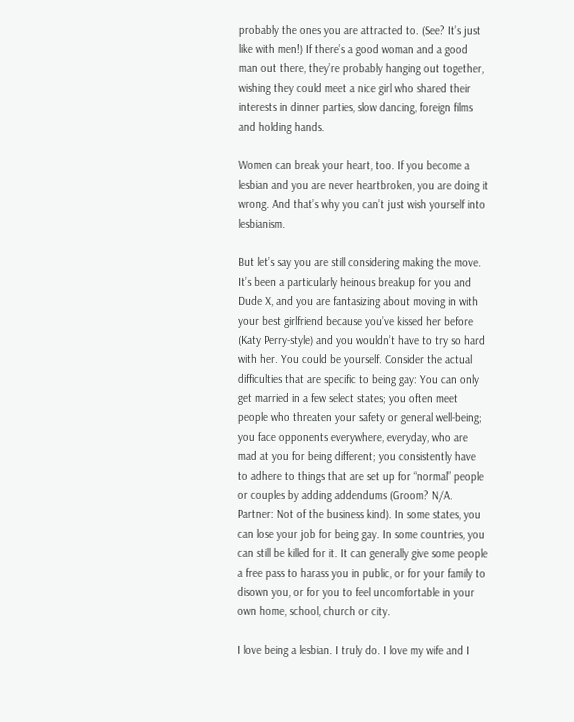probably the ones you are attracted to. (See? It’s just like with men!) If there’s a good woman and a good man out there, they’re probably hanging out together, wishing they could meet a nice girl who shared their interests in dinner parties, slow dancing, foreign films and holding hands.

Women can break your heart, too. If you become a lesbian and you are never heartbroken, you are doing it wrong. And that’s why you can’t just wish yourself into lesbianism.

But let’s say you are still considering making the move. It’s been a particularly heinous breakup for you and Dude X, and you are fantasizing about moving in with your best girlfriend because you’ve kissed her before (Katy Perry-style) and you wouldn’t have to try so hard with her. You could be yourself. Consider the actual difficulties that are specific to being gay: You can only get married in a few select states; you often meet people who threaten your safety or general well-being; you face opponents everywhere, everyday, who are mad at you for being different; you consistently have to adhere to things that are set up for “normal” people or couples by adding addendums (Groom? N/A. Partner: Not of the business kind). In some states, you can lose your job for being gay. In some countries, you can still be killed for it. It can generally give some people a free pass to harass you in public, or for your family to disown you, or for you to feel uncomfortable in your own home, school, church or city.

I love being a lesbian. I truly do. I love my wife and I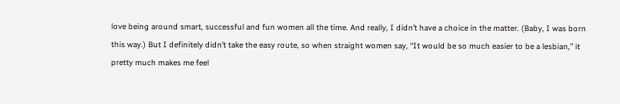love being around smart, successful and fun women all the time. And really, I didn’t have a choice in the matter. (Baby, I was born this way.) But I definitely didn’t take the easy route, so when straight women say, “It would be so much easier to be a lesbian,” it pretty much makes me feel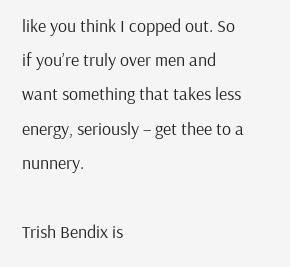like you think I copped out. So if you’re truly over men and want something that takes less energy, seriously – get thee to a nunnery.

Trish Bendix is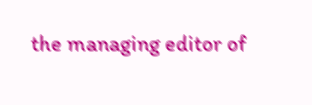the managing editor of